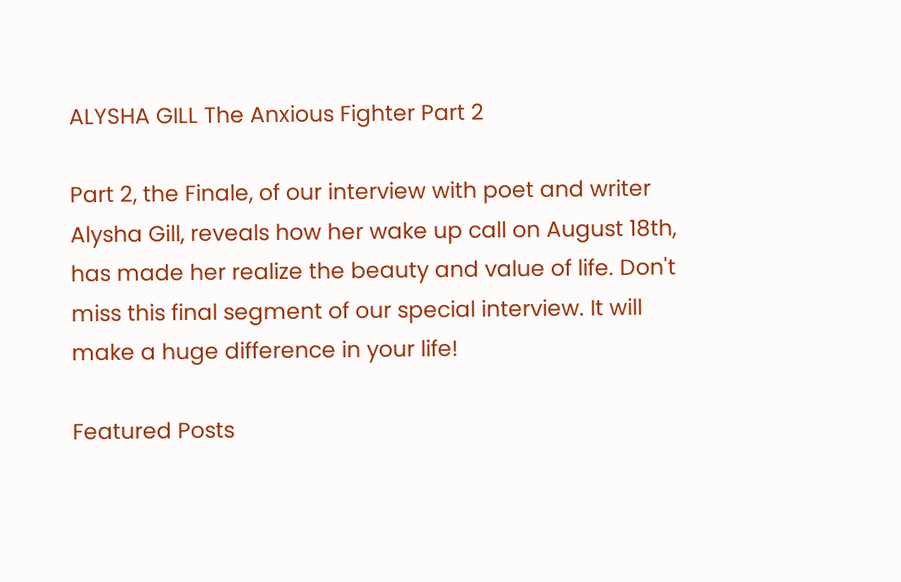ALYSHA GILL The Anxious Fighter Part 2

Part 2, the Finale, of our interview with poet and writer Alysha Gill, reveals how her wake up call on August 18th, has made her realize the beauty and value of life. Don't miss this final segment of our special interview. It will make a huge difference in your life!

Featured Posts